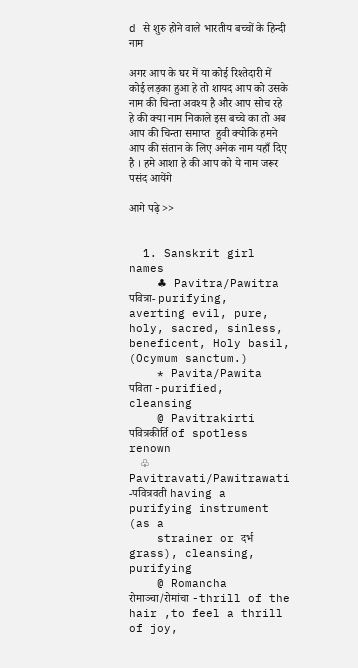d से शुरु होने वाले भारतीय बच्चों के हिन्दी नाम

अगर आप के घर में या कोई रिश्तेदारी में कोई लड़का हुआ हे तो शायद आप को उसके नाम की चिन्ता अवश्य है और आप सोच रहे हे की क्या नाम निकाले इस बच्चे का तो अब आप की चिन्ता समाप्त  हुवी क्योकि हमने आप की संतान के लिए अनेक नाम यहाँ दिए है । हमे आशा हे की आप को ये नाम जरूर पसंद आयेंगे

आगे पढ़े >>


  1. Sanskrit girl names
    ♣ Pavitra/Pawitra पवित्रा- purifying, averting evil, pure, holy, sacred, sinless, beneficent, Holy basil, (Ocymum sanctum.)
    * Pavita/Pawita पविता -purified, cleansing
    @ Pavitrakirti पवित्रकीर्ति of spotless renown
    ♧ Pavitravati/Pawitrawati -पवित्रवती having a purifying instrument (as a
    strainer or दर्भ grass), cleansing, purifying
    @ Romancha रोमाञ्चा/रोमांचा -thrill of the hair ,to feel a thrill of joy,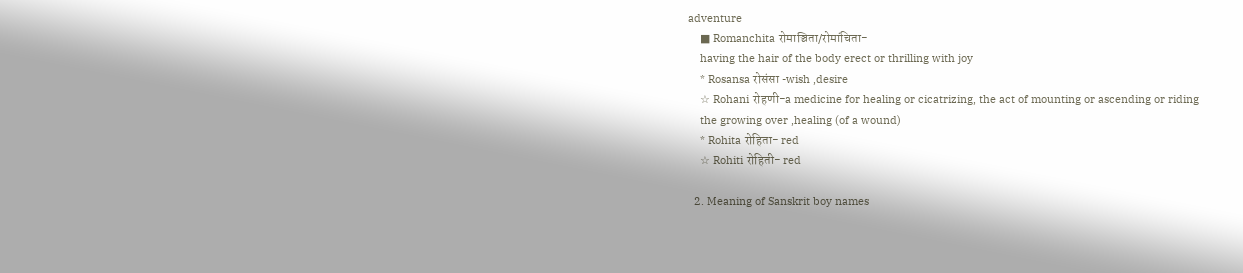adventure
    ■ Romanchita रोमाञ्चिता/रोमांचिता-
    having the hair of the body erect or thrilling with joy
    * Rosansa रोसंसा -wish ,desire
    ☆ Rohani रोहणी-a medicine for healing or cicatrizing, the act of mounting or ascending or riding
    the growing over ,healing (of a wound)
    * Rohita रोहिता- red
    ☆ Rohiti रोहिती- red

  2. Meaning of Sanskrit boy names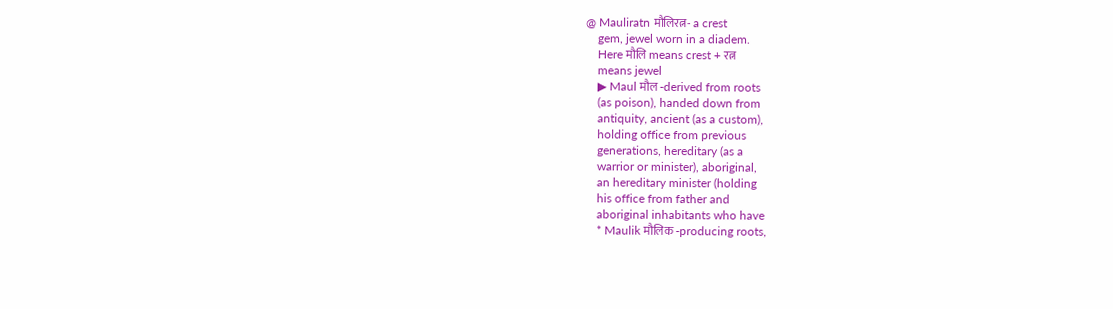@ Mauliratn मौलिरत्न- a crest
    gem, jewel worn in a diadem.
    Here मौलि means crest + रत्न
    means jewel
    ▶ Maul मौल -derived from roots
    (as poison), handed down from
    antiquity, ancient (as a custom),
    holding office from previous
    generations, hereditary (as a
    warrior or minister), aboriginal,
    an hereditary minister (holding
    his office from father and
    aboriginal inhabitants who have
    * Maulik मौलिक -producing roots,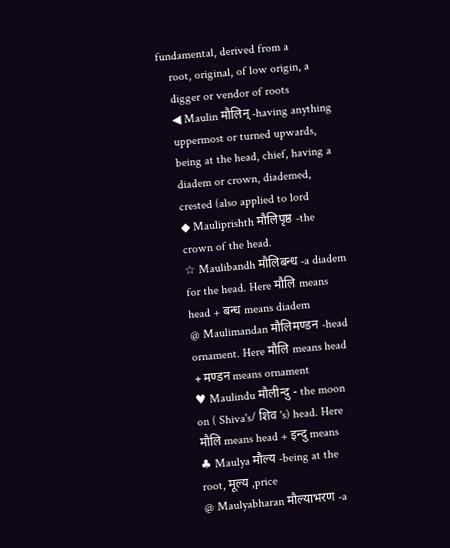fundamental, derived from a
    root, original, of low origin, a
    digger or vendor of roots
    ◀ Maulin मौलिन् -having anything
    uppermost or turned upwards,
    being at the head, chief, having a
    diadem or crown, diademed,
    crested (also applied to lord
    ◆ Mauliprishth मौलिपृष्ठ -the
    crown of the head.
    ☆ Maulibandh मौलिबन्ध -a diadem
    for the head. Here मौलि means
    head + बन्ध means diadem
    @ Maulimandan मौलिमण्डन -head
    ornament. Here मौलि means head
    + मण्डन means ornament
    ♥ Maulindu मौलीन्दु - the moon
    on ( Shiva's/ शिव 's) head. Here
    मौलि means head + इन्दु means
    ♣ Maulya मौल्य -being at the
    root, मूल्य ,price
    @ Maulyabharan मौल्याभरण -a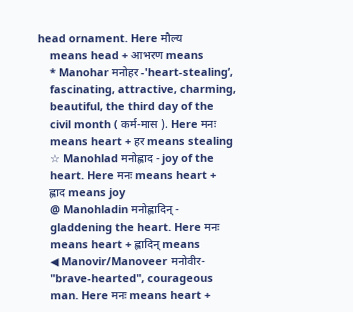head ornament. Here मौल्य
    means head + आभरण means
    * Manohar मनोहर -'heart-stealing’,
    fascinating, attractive, charming,
    beautiful, the third day of the
    civil month ( कर्म-मास ). Here मनः
    means heart + हर means stealing
    ☆ Manohlad मनोह्लाद - joy of the
    heart. Here मनः means heart +
    ह्लाद means joy
    @ Manohladin मनोह्लादिन् -
    gladdening the heart. Here मनः
    means heart + ह्लादिन् means
    ◀ Manovir/Manoveer मनोवीर-
    "brave-hearted", courageous
    man. Here मनः means heart +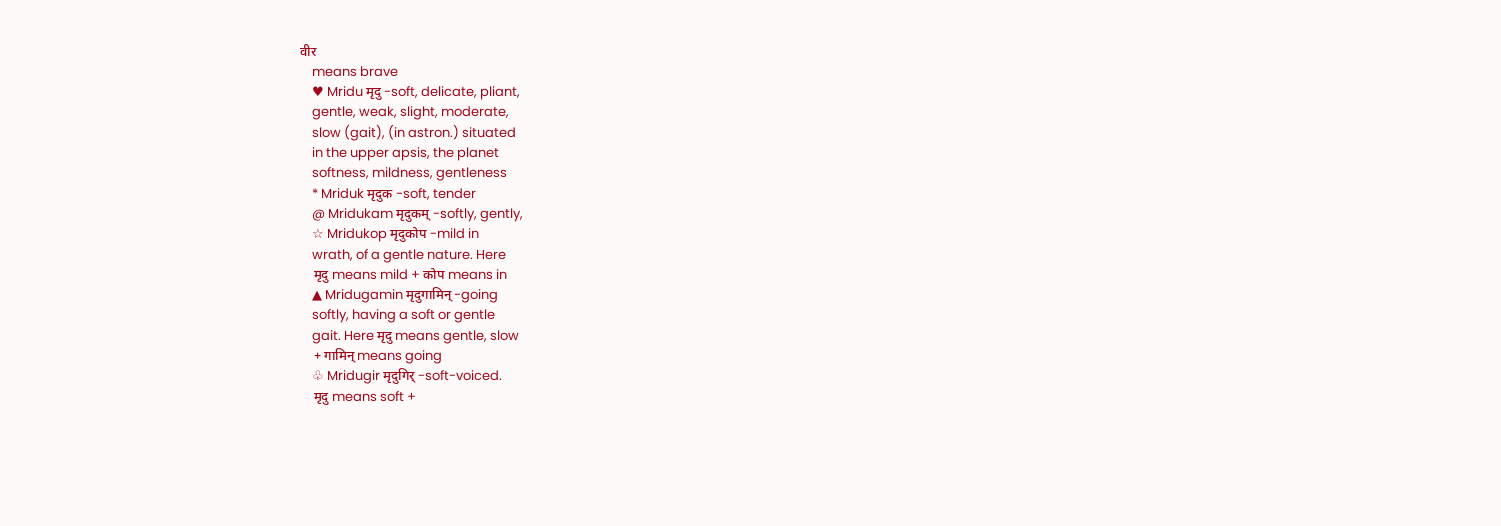वीर
    means brave
    ♥ Mridu मृदु -soft, delicate, pliant,
    gentle, weak, slight, moderate,
    slow (gait), (in astron.) situated
    in the upper apsis, the planet
    softness, mildness, gentleness
    * Mriduk मृदुक -soft, tender
    @ Mridukam मृदुकम् -softly, gently,
    ☆ Mridukop मृदुकोप -mild in
    wrath, of a gentle nature. Here
    मृदु means mild + कोप means in
    ▲ Mridugamin मृदुगामिन् -going
    softly, having a soft or gentle
    gait. Here मृदु means gentle, slow
    + गामिन् means going
    ♧ Mridugir मृदुगिर् -soft-voiced.
    मृदु means soft +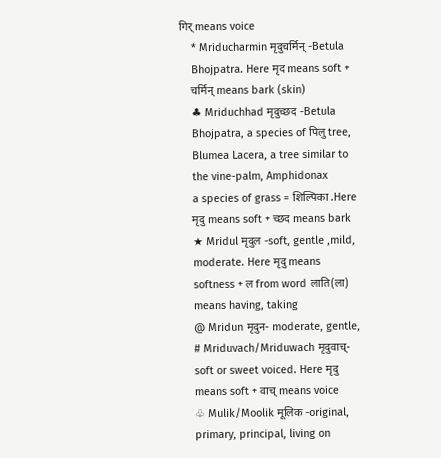गिर् means voice
    * Mriducharmin मृदुचर्मिन् -Betula
    Bhojpatra. Here मृद means soft +
    चर्मिन् means bark (skin)
    ♣ Mriduchhad मृदुच्छद -Betula
    Bhojpatra, a species of पिलु tree,
    Blumea Lacera, a tree similar to
    the vine-palm, Amphidonax
    a species of grass = शिल्पिका .Here
    मृदु means soft + च्छद means bark
    ★ Mridul मृदुल -soft, gentle ,mild,
    moderate. Here मृदु means
    softness + ल from word लाति(ला)
    means having, taking
    @ Mridun मृदुन- moderate, gentle,
    # Mriduvach/Mriduwach मृदुवाच्-
    soft or sweet voiced. Here मृदु
    means soft + वाच् means voice
    ♧ Mulik/Moolik मूलिक -original,
    primary, principal, living on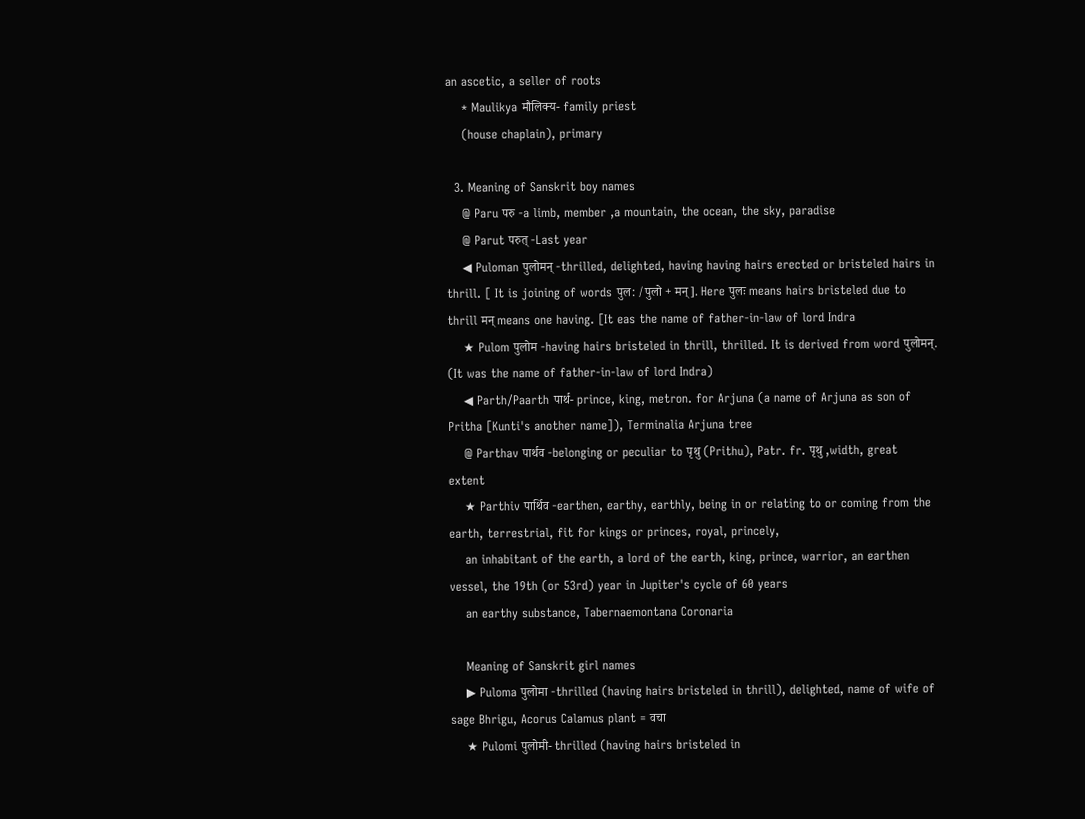an ascetic, a seller of roots
    * Maulikya मौलिक्य- family priest
    (house chaplain), primary

  3. Meaning of Sanskrit boy names
    @ Paru परु -a limb, member ,a mountain, the ocean, the sky, paradise
    @ Parut परुत् -Last year
    ◀ Puloman पुलोमन् -thrilled, delighted, having having hairs erected or bristeled hairs in thrill. [ It is joining of words पुल: /पुलो + मन्]. Here पुलः means hairs bristeled due to thrill मन् means one having. [It eas the name of father-in-law of lord Indra
    ★ Pulom पुलोम -having hairs bristeled in thrill, thrilled. It is derived from word पुलोमन्. (It was the name of father-in-law of lord Indra)
    ◀ Parth/Paarth पार्थ- prince, king, metron. for Arjuna (a name of Arjuna as son of Pritha [Kunti's another name]), Terminalia Arjuna tree
    @ Parthav पार्थव -belonging or peculiar to पृथु (Prithu), Patr. fr. पृथु ,width, great extent
    ★ Parthiv पार्थिव -earthen, earthy, earthly, being in or relating to or coming from the earth, terrestrial, fit for kings or princes, royal, princely,
    an inhabitant of the earth, a lord of the earth, king, prince, warrior, an earthen vessel, the 19th (or 53rd) year in Jupiter's cycle of 60 years
    an earthy substance, Tabernaemontana Coronaria

    Meaning of Sanskrit girl names
    ▶ Puloma पुलोमा -thrilled (having hairs bristeled in thrill), delighted, name of wife of sage Bhrigu, Acorus Calamus plant = वचा
    ★ Pulomi पुलोमी- thrilled (having hairs bristeled in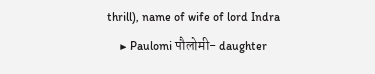thrill), name of wife of lord Indra
    ▶ Paulomi पौलोमी- daughter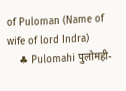of Puloman (Name of wife of lord Indra)
    ♣ Pulomahi पुलोमही-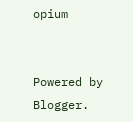opium


Powered by Blogger.